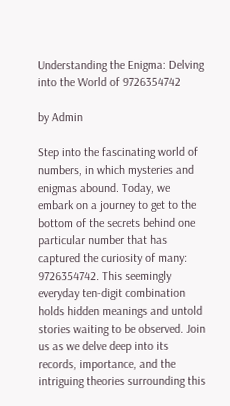Understanding the Enigma: Delving into the World of 9726354742

by Admin

Step into the fascinating world of numbers, in which mysteries and enigmas abound. Today, we embark on a journey to get to the bottom of the secrets behind one particular number that has captured the curiosity of many: 9726354742. This seemingly everyday ten-digit combination holds hidden meanings and untold stories waiting to be observed. Join us as we delve deep into its records, importance, and the intriguing theories surrounding this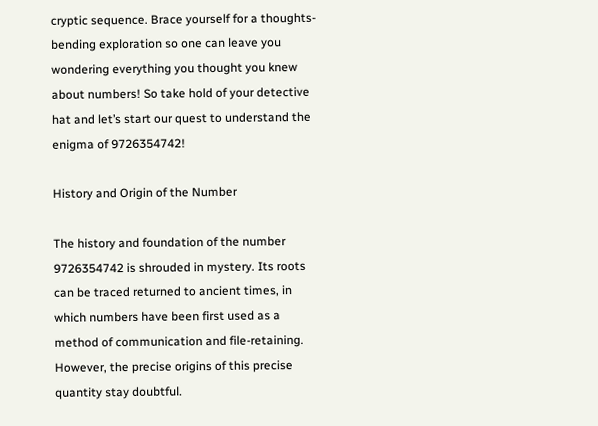cryptic sequence. Brace yourself for a thoughts-bending exploration so one can leave you wondering everything you thought you knew about numbers! So take hold of your detective hat and let’s start our quest to understand the enigma of 9726354742!

History and Origin of the Number

The history and foundation of the number 9726354742 is shrouded in mystery. Its roots can be traced returned to ancient times, in which numbers have been first used as a method of communication and file-retaining. However, the precise origins of this precise quantity stay doubtful.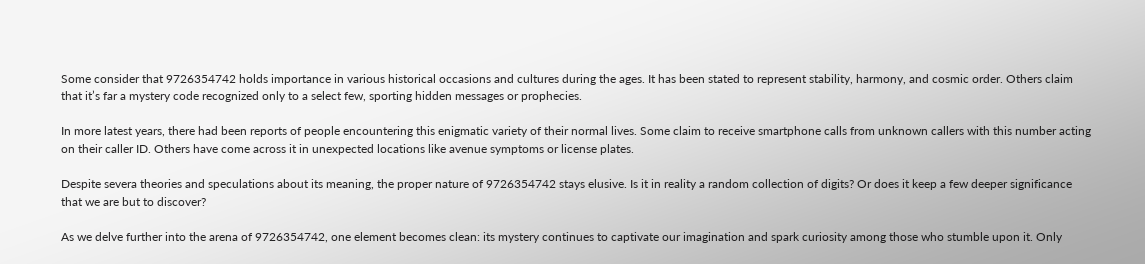Some consider that 9726354742 holds importance in various historical occasions and cultures during the ages. It has been stated to represent stability, harmony, and cosmic order. Others claim that it’s far a mystery code recognized only to a select few, sporting hidden messages or prophecies.

In more latest years, there had been reports of people encountering this enigmatic variety of their normal lives. Some claim to receive smartphone calls from unknown callers with this number acting on their caller ID. Others have come across it in unexpected locations like avenue symptoms or license plates.

Despite severa theories and speculations about its meaning, the proper nature of 9726354742 stays elusive. Is it in reality a random collection of digits? Or does it keep a few deeper significance that we are but to discover?

As we delve further into the arena of 9726354742, one element becomes clean: its mystery continues to captivate our imagination and spark curiosity among those who stumble upon it. Only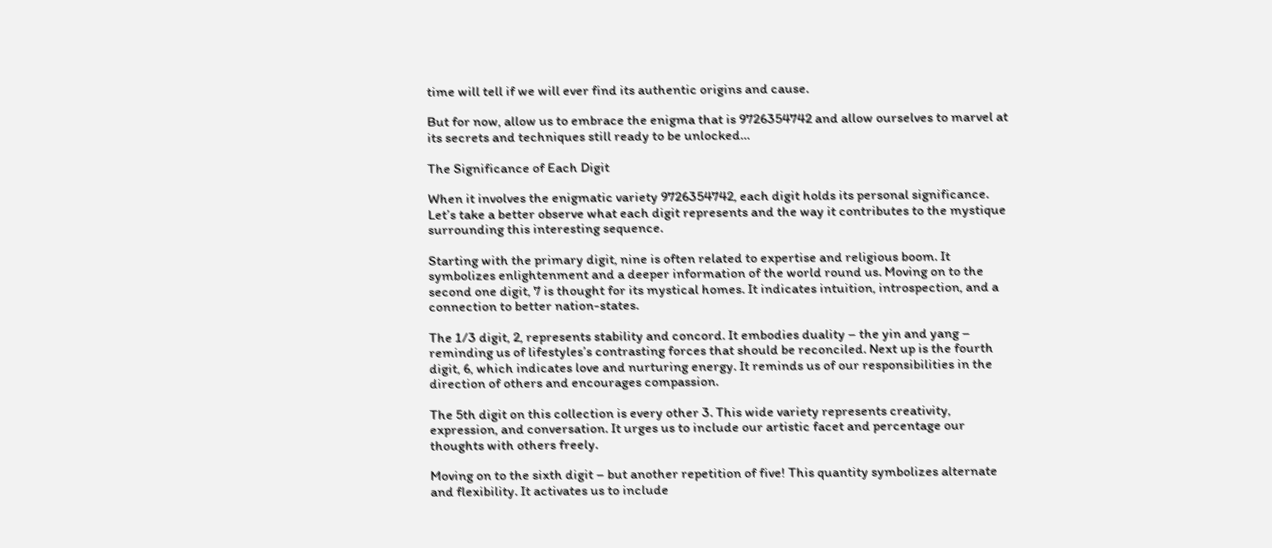time will tell if we will ever find its authentic origins and cause.

But for now, allow us to embrace the enigma that is 9726354742 and allow ourselves to marvel at its secrets and techniques still ready to be unlocked…

The Significance of Each Digit

When it involves the enigmatic variety 9726354742, each digit holds its personal significance. Let’s take a better observe what each digit represents and the way it contributes to the mystique surrounding this interesting sequence.

Starting with the primary digit, nine is often related to expertise and religious boom. It symbolizes enlightenment and a deeper information of the world round us. Moving on to the second one digit, 7 is thought for its mystical homes. It indicates intuition, introspection, and a connection to better nation-states.

The 1/3 digit, 2, represents stability and concord. It embodies duality – the yin and yang – reminding us of lifestyles’s contrasting forces that should be reconciled. Next up is the fourth digit, 6, which indicates love and nurturing energy. It reminds us of our responsibilities in the direction of others and encourages compassion.

The 5th digit on this collection is every other 3. This wide variety represents creativity, expression, and conversation. It urges us to include our artistic facet and percentage our thoughts with others freely.

Moving on to the sixth digit – but another repetition of five! This quantity symbolizes alternate and flexibility. It activates us to include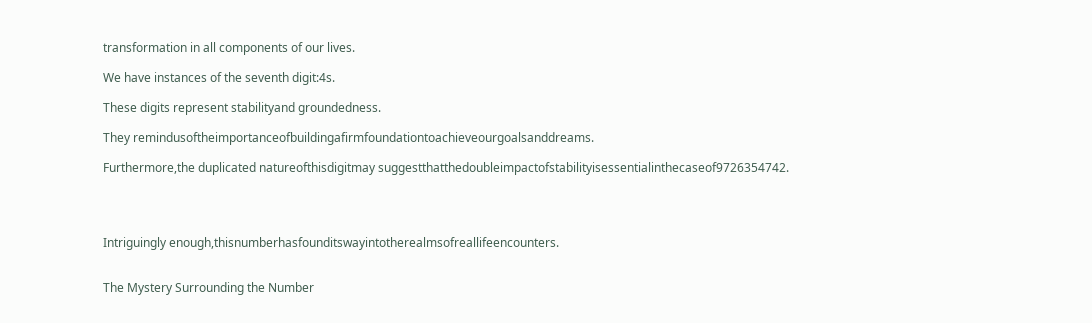transformation in all components of our lives.

We have instances of the seventh digit:4s.

These digits represent stabilityand groundedness.

They remindusoftheimportanceofbuildingafirmfoundationtoachieveourgoalsanddreams.

Furthermore,the duplicated natureofthisdigitmay suggestthatthedoubleimpactofstabilityisessentialinthecaseof9726354742.




Intriguingly enough,thisnumberhasfounditswayintotherealmsofreallifeencounters.


The Mystery Surrounding the Number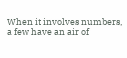When it involves numbers, a few have an air of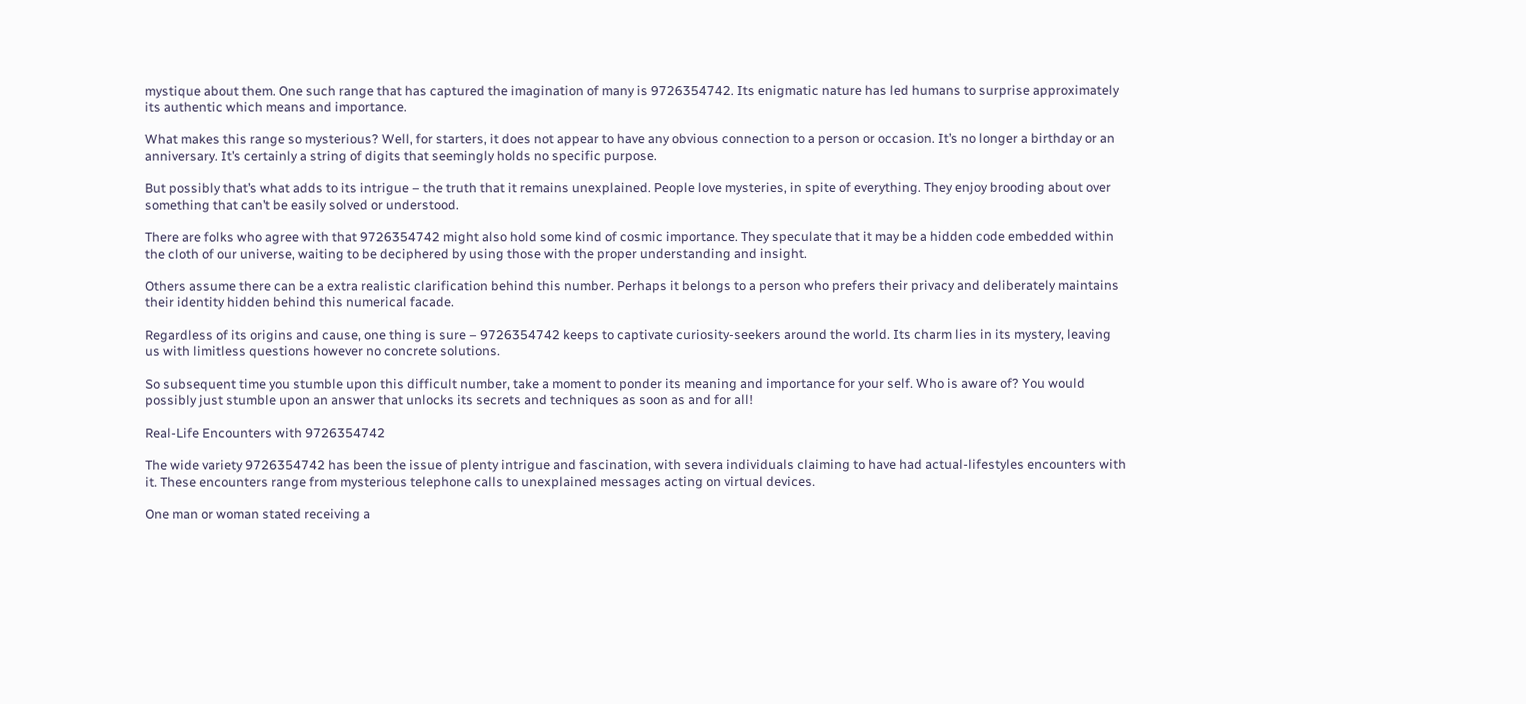mystique about them. One such range that has captured the imagination of many is 9726354742. Its enigmatic nature has led humans to surprise approximately its authentic which means and importance.

What makes this range so mysterious? Well, for starters, it does not appear to have any obvious connection to a person or occasion. It’s no longer a birthday or an anniversary. It’s certainly a string of digits that seemingly holds no specific purpose.

But possibly that’s what adds to its intrigue – the truth that it remains unexplained. People love mysteries, in spite of everything. They enjoy brooding about over something that can’t be easily solved or understood.

There are folks who agree with that 9726354742 might also hold some kind of cosmic importance. They speculate that it may be a hidden code embedded within the cloth of our universe, waiting to be deciphered by using those with the proper understanding and insight.

Others assume there can be a extra realistic clarification behind this number. Perhaps it belongs to a person who prefers their privacy and deliberately maintains their identity hidden behind this numerical facade.

Regardless of its origins and cause, one thing is sure – 9726354742 keeps to captivate curiosity-seekers around the world. Its charm lies in its mystery, leaving us with limitless questions however no concrete solutions.

So subsequent time you stumble upon this difficult number, take a moment to ponder its meaning and importance for your self. Who is aware of? You would possibly just stumble upon an answer that unlocks its secrets and techniques as soon as and for all!

Real-Life Encounters with 9726354742

The wide variety 9726354742 has been the issue of plenty intrigue and fascination, with severa individuals claiming to have had actual-lifestyles encounters with it. These encounters range from mysterious telephone calls to unexplained messages acting on virtual devices.

One man or woman stated receiving a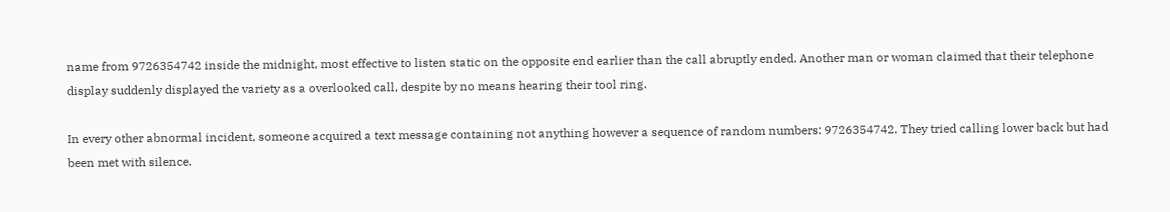name from 9726354742 inside the midnight, most effective to listen static on the opposite end earlier than the call abruptly ended. Another man or woman claimed that their telephone display suddenly displayed the variety as a overlooked call, despite by no means hearing their tool ring.

In every other abnormal incident, someone acquired a text message containing not anything however a sequence of random numbers: 9726354742. They tried calling lower back but had been met with silence.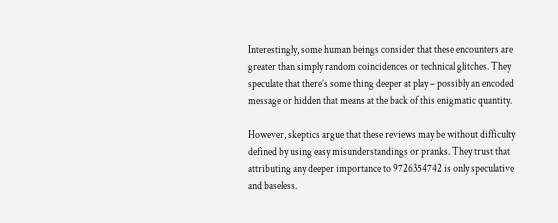Interestingly, some human beings consider that these encounters are greater than simply random coincidences or technical glitches. They speculate that there’s some thing deeper at play – possibly an encoded message or hidden that means at the back of this enigmatic quantity.

However, skeptics argue that these reviews may be without difficulty defined by using easy misunderstandings or pranks. They trust that attributing any deeper importance to 9726354742 is only speculative and baseless.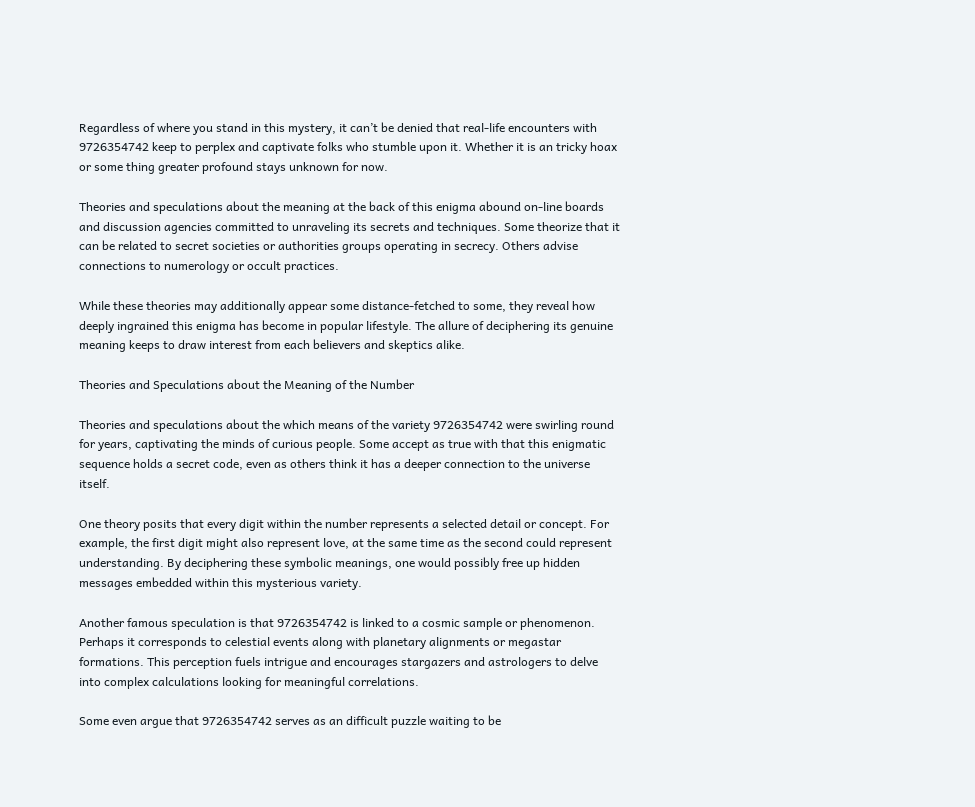Regardless of where you stand in this mystery, it can’t be denied that real-life encounters with 9726354742 keep to perplex and captivate folks who stumble upon it. Whether it is an tricky hoax or some thing greater profound stays unknown for now.

Theories and speculations about the meaning at the back of this enigma abound on-line boards and discussion agencies committed to unraveling its secrets and techniques. Some theorize that it can be related to secret societies or authorities groups operating in secrecy. Others advise connections to numerology or occult practices.

While these theories may additionally appear some distance-fetched to some, they reveal how deeply ingrained this enigma has become in popular lifestyle. The allure of deciphering its genuine meaning keeps to draw interest from each believers and skeptics alike.

Theories and Speculations about the Meaning of the Number

Theories and speculations about the which means of the variety 9726354742 were swirling round for years, captivating the minds of curious people. Some accept as true with that this enigmatic sequence holds a secret code, even as others think it has a deeper connection to the universe itself.

One theory posits that every digit within the number represents a selected detail or concept. For example, the first digit might also represent love, at the same time as the second could represent understanding. By deciphering these symbolic meanings, one would possibly free up hidden messages embedded within this mysterious variety.

Another famous speculation is that 9726354742 is linked to a cosmic sample or phenomenon. Perhaps it corresponds to celestial events along with planetary alignments or megastar formations. This perception fuels intrigue and encourages stargazers and astrologers to delve into complex calculations looking for meaningful correlations.

Some even argue that 9726354742 serves as an difficult puzzle waiting to be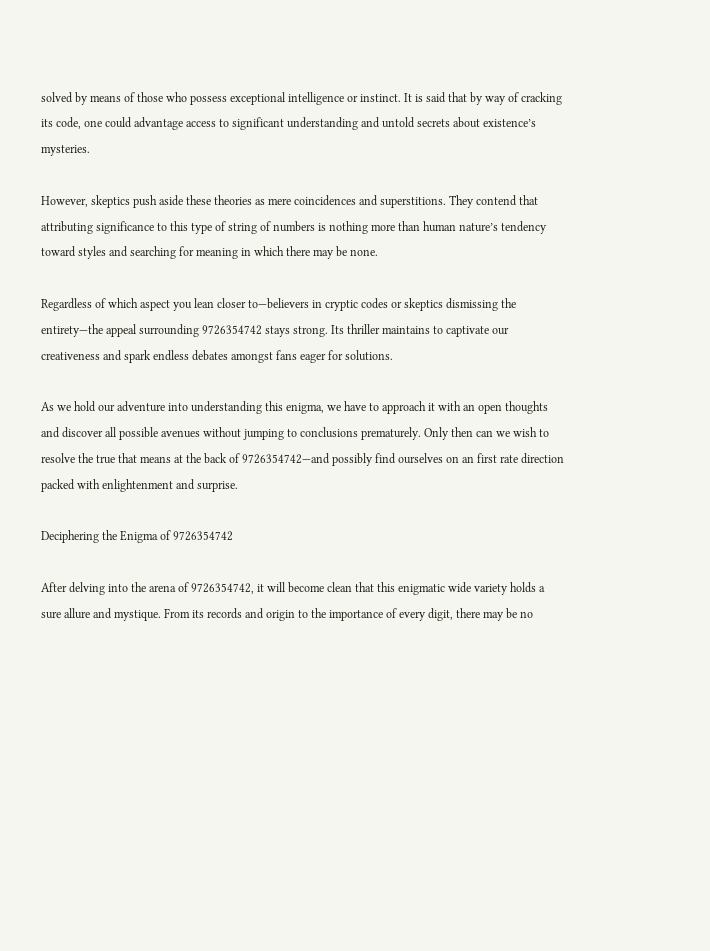solved by means of those who possess exceptional intelligence or instinct. It is said that by way of cracking its code, one could advantage access to significant understanding and untold secrets about existence’s mysteries.

However, skeptics push aside these theories as mere coincidences and superstitions. They contend that attributing significance to this type of string of numbers is nothing more than human nature’s tendency toward styles and searching for meaning in which there may be none.

Regardless of which aspect you lean closer to—believers in cryptic codes or skeptics dismissing the entirety—the appeal surrounding 9726354742 stays strong. Its thriller maintains to captivate our creativeness and spark endless debates amongst fans eager for solutions.

As we hold our adventure into understanding this enigma, we have to approach it with an open thoughts and discover all possible avenues without jumping to conclusions prematurely. Only then can we wish to resolve the true that means at the back of 9726354742—and possibly find ourselves on an first rate direction packed with enlightenment and surprise.

Deciphering the Enigma of 9726354742

After delving into the arena of 9726354742, it will become clean that this enigmatic wide variety holds a sure allure and mystique. From its records and origin to the importance of every digit, there may be no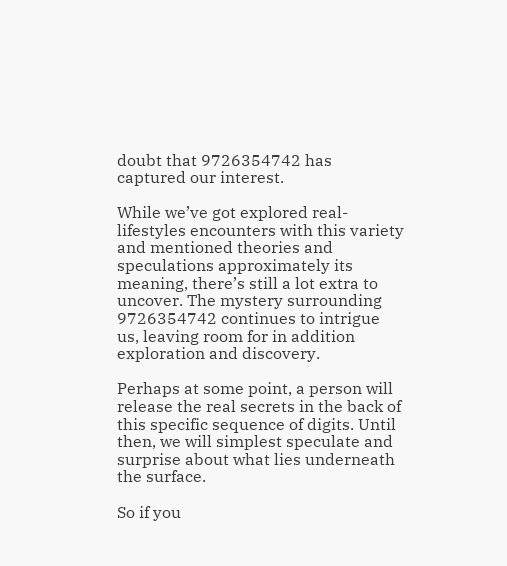doubt that 9726354742 has captured our interest.

While we’ve got explored real-lifestyles encounters with this variety and mentioned theories and speculations approximately its meaning, there’s still a lot extra to uncover. The mystery surrounding 9726354742 continues to intrigue us, leaving room for in addition exploration and discovery.

Perhaps at some point, a person will release the real secrets in the back of this specific sequence of digits. Until then, we will simplest speculate and surprise about what lies underneath the surface.

So if you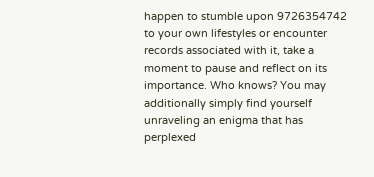happen to stumble upon 9726354742 to your own lifestyles or encounter records associated with it, take a moment to pause and reflect on its importance. Who knows? You may additionally simply find yourself unraveling an enigma that has perplexed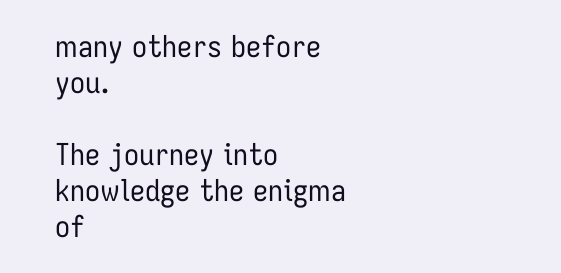many others before you.

The journey into knowledge the enigma of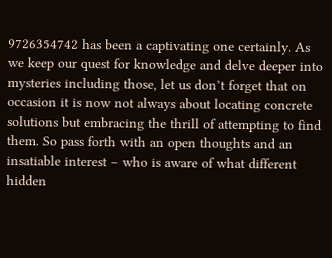9726354742 has been a captivating one certainly. As we keep our quest for knowledge and delve deeper into mysteries including those, let us don’t forget that on occasion it is now not always about locating concrete solutions but embracing the thrill of attempting to find them. So pass forth with an open thoughts and an insatiable interest – who is aware of what different hidden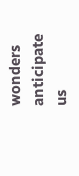wonders anticipate us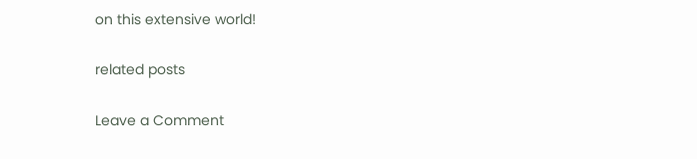on this extensive world!

related posts

Leave a Comment